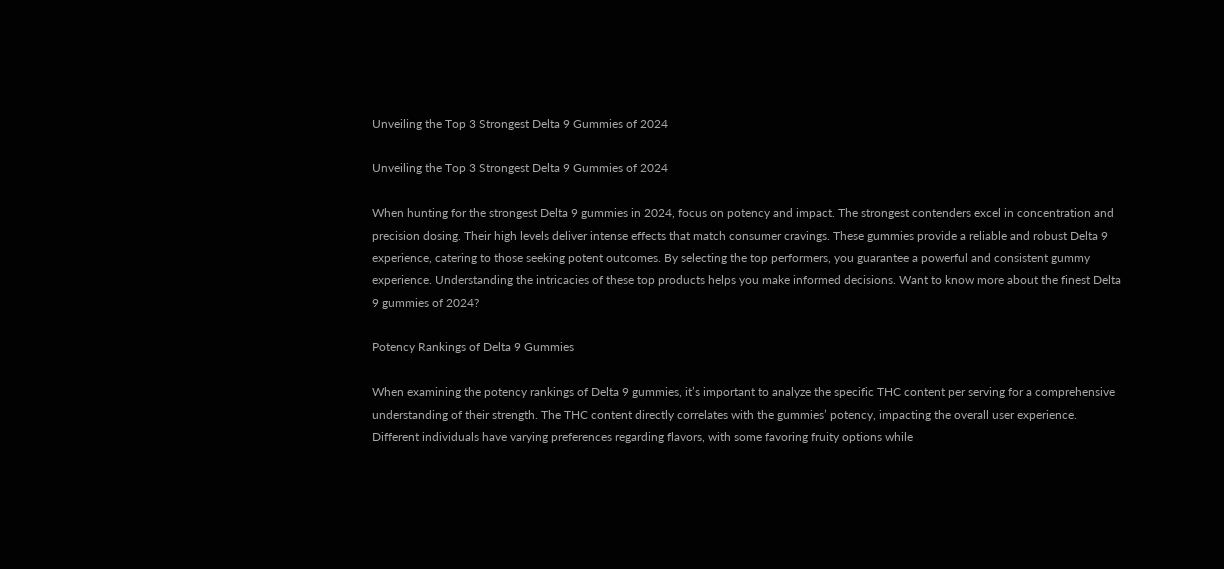Unveiling the Top 3 Strongest Delta 9 Gummies of 2024

Unveiling the Top 3 Strongest Delta 9 Gummies of 2024

When hunting for the strongest Delta 9 gummies in 2024, focus on potency and impact. The strongest contenders excel in concentration and precision dosing. Their high levels deliver intense effects that match consumer cravings. These gummies provide a reliable and robust Delta 9 experience, catering to those seeking potent outcomes. By selecting the top performers, you guarantee a powerful and consistent gummy experience. Understanding the intricacies of these top products helps you make informed decisions. Want to know more about the finest Delta 9 gummies of 2024?

Potency Rankings of Delta 9 Gummies

When examining the potency rankings of Delta 9 gummies, it’s important to analyze the specific THC content per serving for a comprehensive understanding of their strength. The THC content directly correlates with the gummies’ potency, impacting the overall user experience. Different individuals have varying preferences regarding flavors, with some favoring fruity options while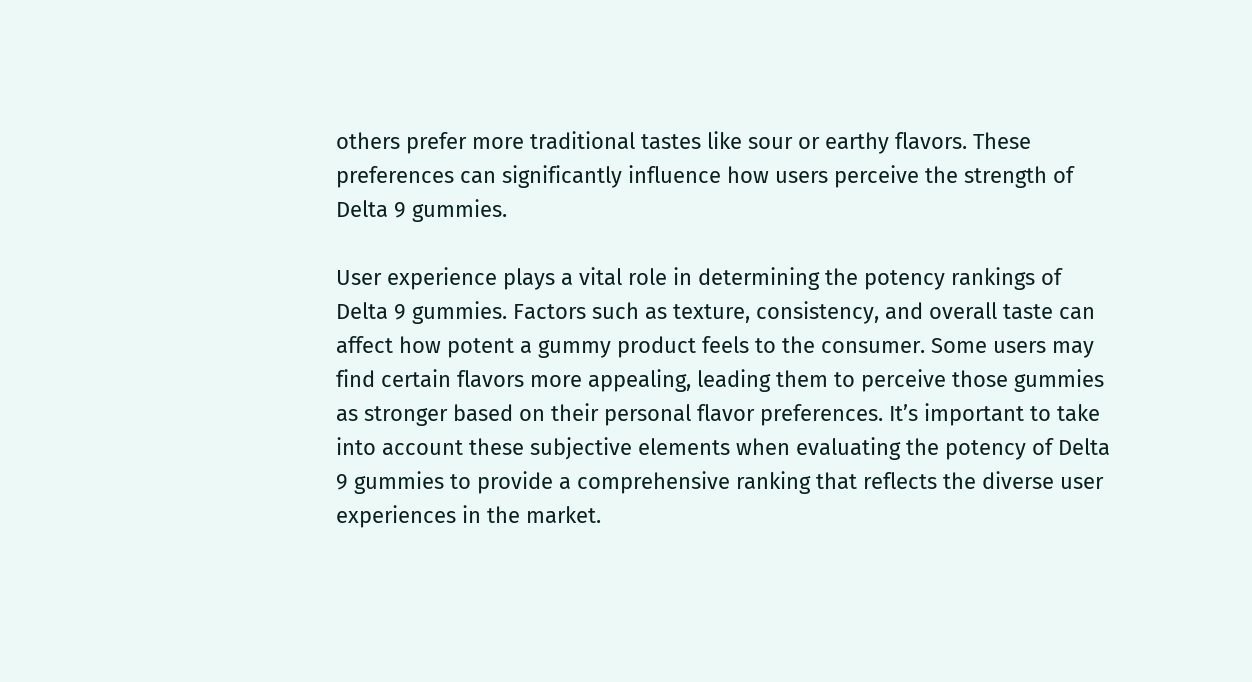others prefer more traditional tastes like sour or earthy flavors. These preferences can significantly influence how users perceive the strength of Delta 9 gummies.

User experience plays a vital role in determining the potency rankings of Delta 9 gummies. Factors such as texture, consistency, and overall taste can affect how potent a gummy product feels to the consumer. Some users may find certain flavors more appealing, leading them to perceive those gummies as stronger based on their personal flavor preferences. It’s important to take into account these subjective elements when evaluating the potency of Delta 9 gummies to provide a comprehensive ranking that reflects the diverse user experiences in the market.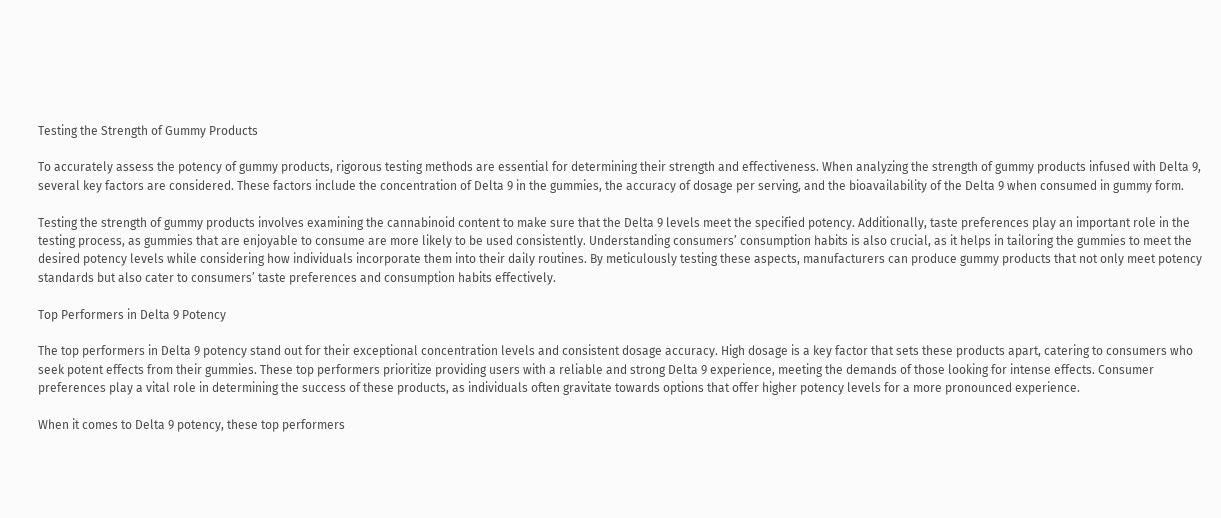Testing the Strength of Gummy Products

To accurately assess the potency of gummy products, rigorous testing methods are essential for determining their strength and effectiveness. When analyzing the strength of gummy products infused with Delta 9, several key factors are considered. These factors include the concentration of Delta 9 in the gummies, the accuracy of dosage per serving, and the bioavailability of the Delta 9 when consumed in gummy form.

Testing the strength of gummy products involves examining the cannabinoid content to make sure that the Delta 9 levels meet the specified potency. Additionally, taste preferences play an important role in the testing process, as gummies that are enjoyable to consume are more likely to be used consistently. Understanding consumers’ consumption habits is also crucial, as it helps in tailoring the gummies to meet the desired potency levels while considering how individuals incorporate them into their daily routines. By meticulously testing these aspects, manufacturers can produce gummy products that not only meet potency standards but also cater to consumers’ taste preferences and consumption habits effectively.

Top Performers in Delta 9 Potency

The top performers in Delta 9 potency stand out for their exceptional concentration levels and consistent dosage accuracy. High dosage is a key factor that sets these products apart, catering to consumers who seek potent effects from their gummies. These top performers prioritize providing users with a reliable and strong Delta 9 experience, meeting the demands of those looking for intense effects. Consumer preferences play a vital role in determining the success of these products, as individuals often gravitate towards options that offer higher potency levels for a more pronounced experience.

When it comes to Delta 9 potency, these top performers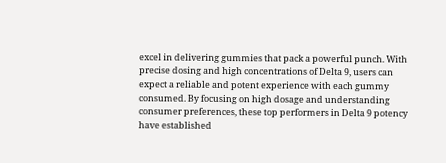excel in delivering gummies that pack a powerful punch. With precise dosing and high concentrations of Delta 9, users can expect a reliable and potent experience with each gummy consumed. By focusing on high dosage and understanding consumer preferences, these top performers in Delta 9 potency have established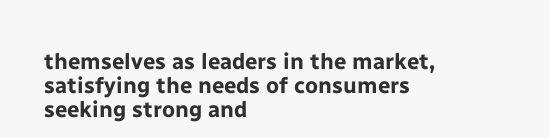themselves as leaders in the market, satisfying the needs of consumers seeking strong and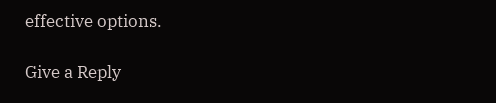effective options.

Give a Reply